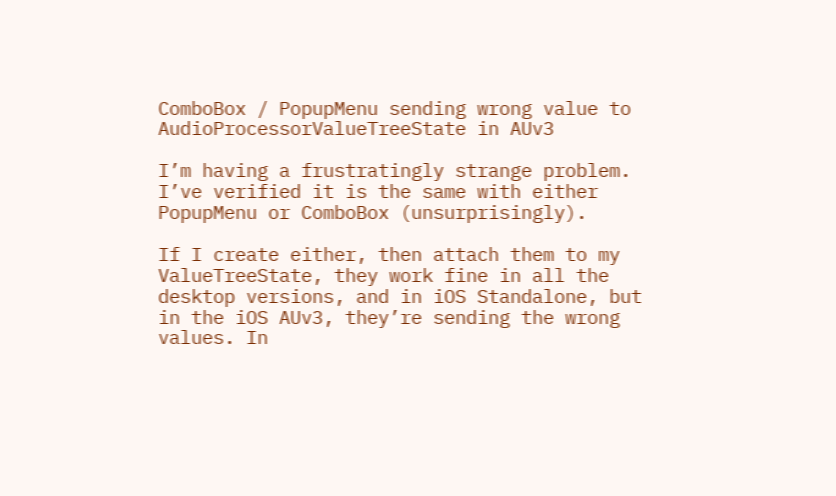ComboBox / PopupMenu sending wrong value to AudioProcessorValueTreeState in AUv3

I’m having a frustratingly strange problem. I’ve verified it is the same with either PopupMenu or ComboBox (unsurprisingly).

If I create either, then attach them to my ValueTreeState, they work fine in all the desktop versions, and in iOS Standalone, but in the iOS AUv3, they’re sending the wrong values. In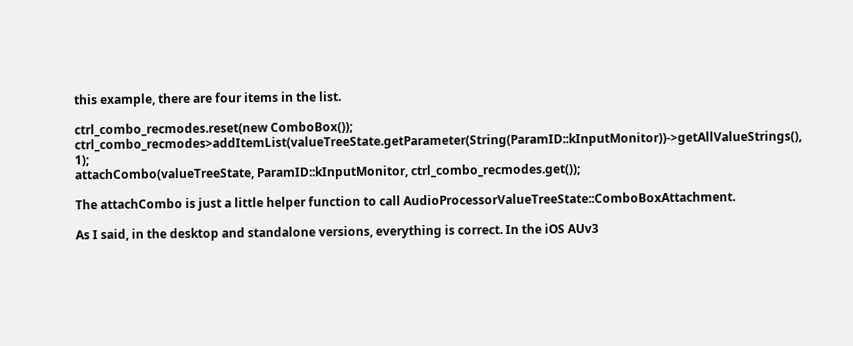this example, there are four items in the list.

ctrl_combo_recmodes.reset(new ComboBox());
ctrl_combo_recmodes>addItemList(valueTreeState.getParameter(String(ParamID::kInputMonitor))->getAllValueStrings(), 1);
attachCombo(valueTreeState, ParamID::kInputMonitor, ctrl_combo_recmodes.get());

The attachCombo is just a little helper function to call AudioProcessorValueTreeState::ComboBoxAttachment.

As I said, in the desktop and standalone versions, everything is correct. In the iOS AUv3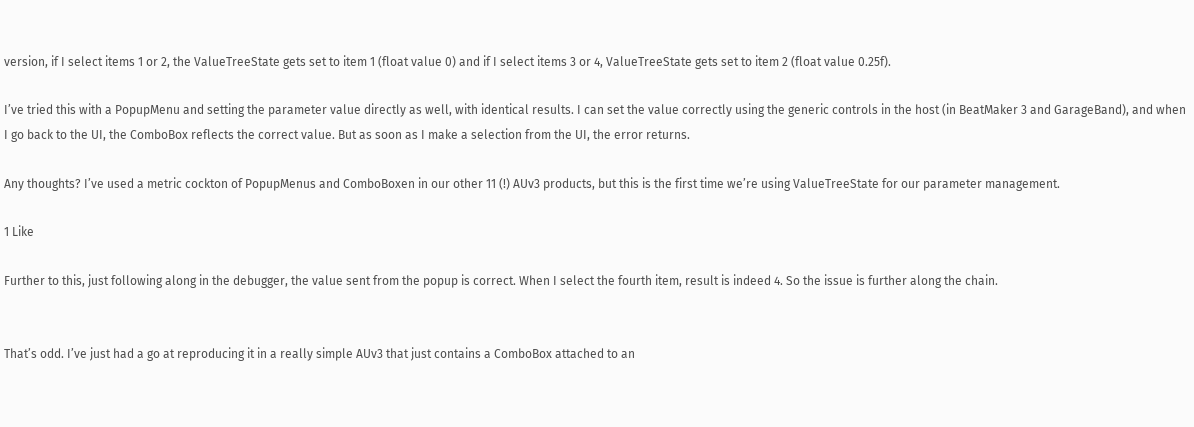version, if I select items 1 or 2, the ValueTreeState gets set to item 1 (float value 0) and if I select items 3 or 4, ValueTreeState gets set to item 2 (float value 0.25f).

I’ve tried this with a PopupMenu and setting the parameter value directly as well, with identical results. I can set the value correctly using the generic controls in the host (in BeatMaker 3 and GarageBand), and when I go back to the UI, the ComboBox reflects the correct value. But as soon as I make a selection from the UI, the error returns.

Any thoughts? I’ve used a metric cockton of PopupMenus and ComboBoxen in our other 11 (!) AUv3 products, but this is the first time we’re using ValueTreeState for our parameter management.

1 Like

Further to this, just following along in the debugger, the value sent from the popup is correct. When I select the fourth item, result is indeed 4. So the issue is further along the chain.


That’s odd. I’ve just had a go at reproducing it in a really simple AUv3 that just contains a ComboBox attached to an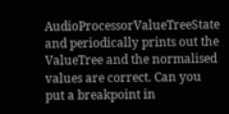AudioProcessorValueTreeState and periodically prints out the ValueTree and the normalised values are correct. Can you put a breakpoint in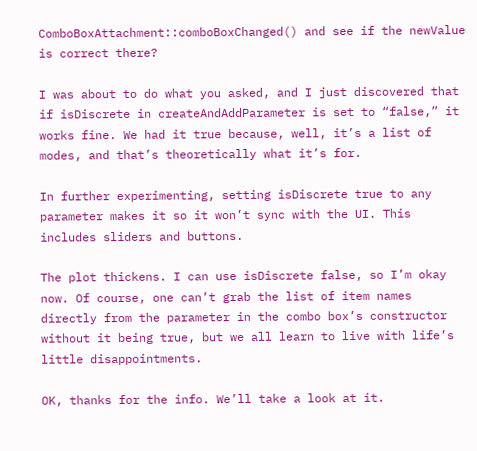ComboBoxAttachment::comboBoxChanged() and see if the newValue is correct there?

I was about to do what you asked, and I just discovered that if isDiscrete in createAndAddParameter is set to “false,” it works fine. We had it true because, well, it’s a list of modes, and that’s theoretically what it’s for.

In further experimenting, setting isDiscrete true to any parameter makes it so it won’t sync with the UI. This includes sliders and buttons.

The plot thickens. I can use isDiscrete false, so I’m okay now. Of course, one can’t grab the list of item names directly from the parameter in the combo box’s constructor without it being true, but we all learn to live with life’s little disappointments.

OK, thanks for the info. We’ll take a look at it.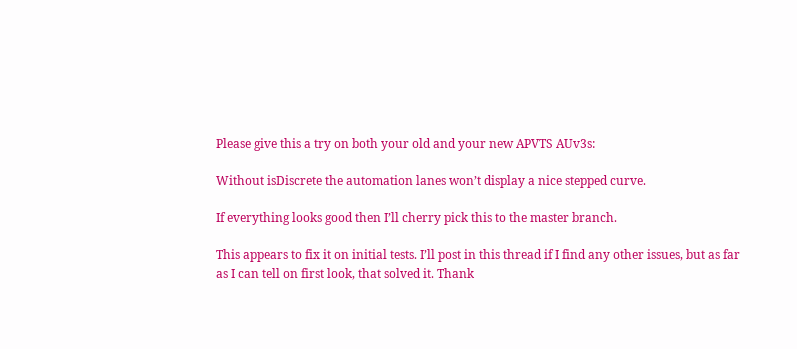Please give this a try on both your old and your new APVTS AUv3s:

Without isDiscrete the automation lanes won’t display a nice stepped curve.

If everything looks good then I’ll cherry pick this to the master branch.

This appears to fix it on initial tests. I’ll post in this thread if I find any other issues, but as far as I can tell on first look, that solved it. Thank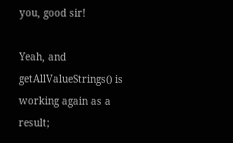you, good sir!

Yeah, and getAllValueStrings() is working again as a result;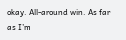okay. All-around win. As far as I’m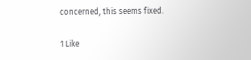concerned, this seems fixed.

1 Like